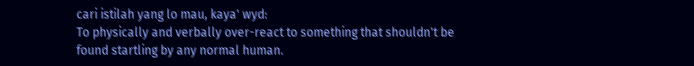cari istilah yang lo mau, kaya' wyd:
To physically and verbally over-react to something that shouldn't be found startling by any normal human.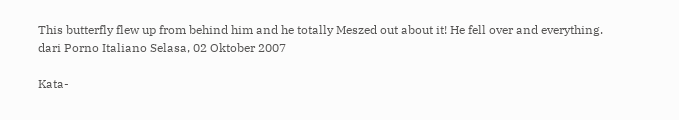This butterfly flew up from behind him and he totally Meszed out about it! He fell over and everything.
dari Porno Italiano Selasa, 02 Oktober 2007

Kata-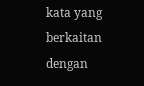kata yang berkaitan dengan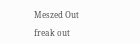Meszed Out

freak out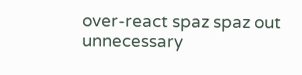over-react spaz spaz out unnecessary